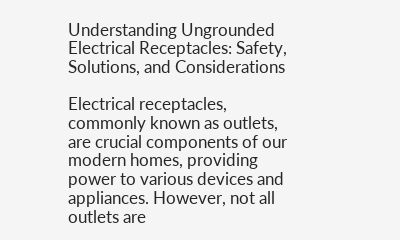Understanding Ungrounded Electrical Receptacles: Safety, Solutions, and Considerations

Electrical receptacles, commonly known as outlets, are crucial components of our modern homes, providing power to various devices and appliances. However, not all outlets are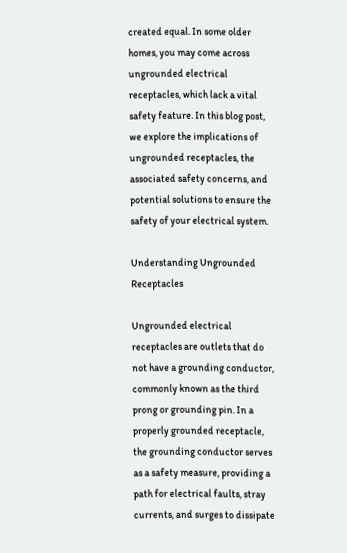created equal. In some older homes, you may come across ungrounded electrical receptacles, which lack a vital safety feature. In this blog post, we explore the implications of ungrounded receptacles, the associated safety concerns, and potential solutions to ensure the safety of your electrical system.

Understanding Ungrounded Receptacles

Ungrounded electrical receptacles are outlets that do not have a grounding conductor, commonly known as the third prong or grounding pin. In a properly grounded receptacle, the grounding conductor serves as a safety measure, providing a path for electrical faults, stray currents, and surges to dissipate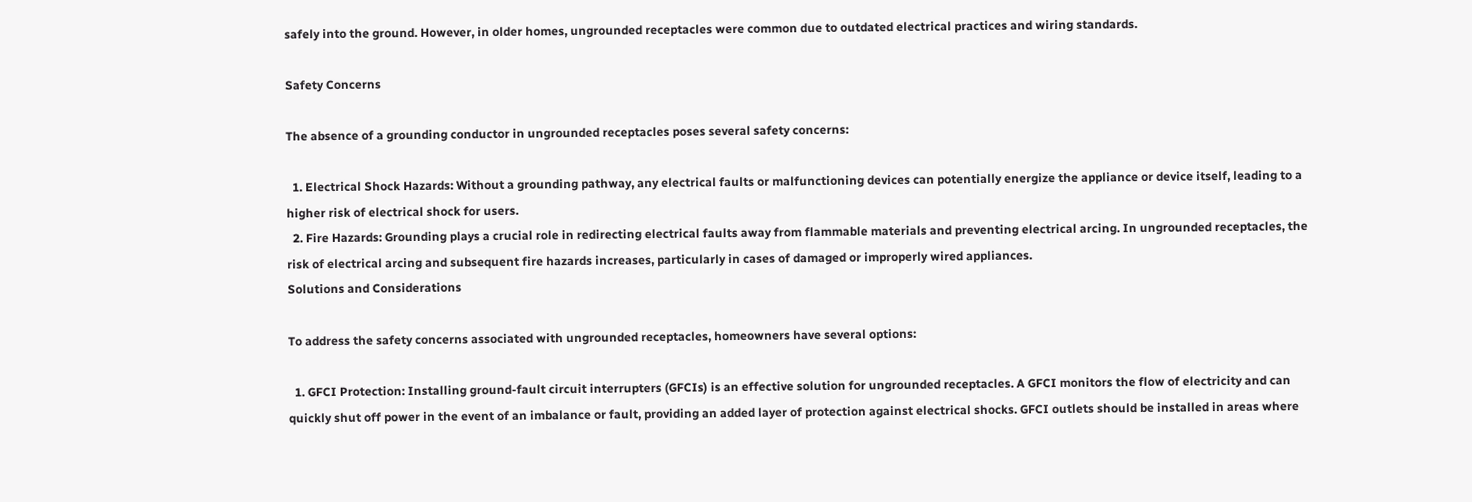safely into the ground. However, in older homes, ungrounded receptacles were common due to outdated electrical practices and wiring standards.

Safety Concerns

The absence of a grounding conductor in ungrounded receptacles poses several safety concerns:

  1. Electrical Shock Hazards: Without a grounding pathway, any electrical faults or malfunctioning devices can potentially energize the appliance or device itself, leading to a higher risk of electrical shock for users.
  2. Fire Hazards: Grounding plays a crucial role in redirecting electrical faults away from flammable materials and preventing electrical arcing. In ungrounded receptacles, the risk of electrical arcing and subsequent fire hazards increases, particularly in cases of damaged or improperly wired appliances.
Solutions and Considerations

To address the safety concerns associated with ungrounded receptacles, homeowners have several options:

  1. GFCI Protection: Installing ground-fault circuit interrupters (GFCIs) is an effective solution for ungrounded receptacles. A GFCI monitors the flow of electricity and can quickly shut off power in the event of an imbalance or fault, providing an added layer of protection against electrical shocks. GFCI outlets should be installed in areas where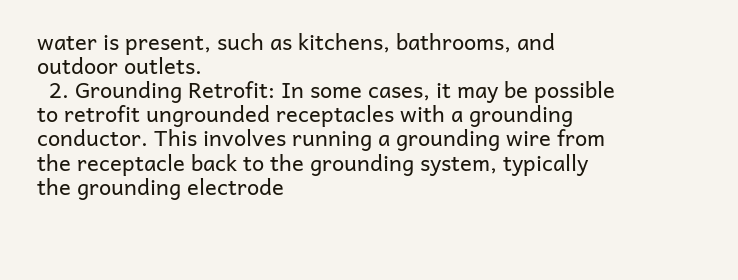water is present, such as kitchens, bathrooms, and outdoor outlets.
  2. Grounding Retrofit: In some cases, it may be possible to retrofit ungrounded receptacles with a grounding conductor. This involves running a grounding wire from the receptacle back to the grounding system, typically the grounding electrode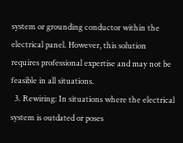system or grounding conductor within the electrical panel. However, this solution requires professional expertise and may not be feasible in all situations.
  3. Rewiring: In situations where the electrical system is outdated or poses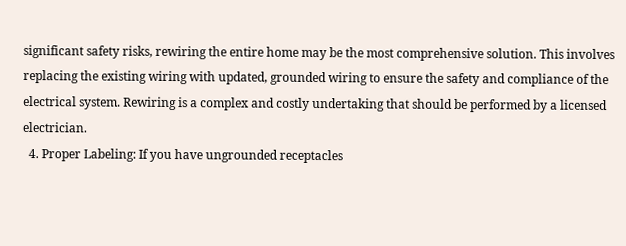significant safety risks, rewiring the entire home may be the most comprehensive solution. This involves replacing the existing wiring with updated, grounded wiring to ensure the safety and compliance of the electrical system. Rewiring is a complex and costly undertaking that should be performed by a licensed electrician.
  4. Proper Labeling: If you have ungrounded receptacles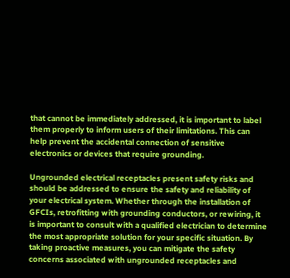that cannot be immediately addressed, it is important to label them properly to inform users of their limitations. This can help prevent the accidental connection of sensitive electronics or devices that require grounding.

Ungrounded electrical receptacles present safety risks and should be addressed to ensure the safety and reliability of your electrical system. Whether through the installation of GFCIs, retrofitting with grounding conductors, or rewiring, it is important to consult with a qualified electrician to determine the most appropriate solution for your specific situation. By taking proactive measures, you can mitigate the safety concerns associated with ungrounded receptacles and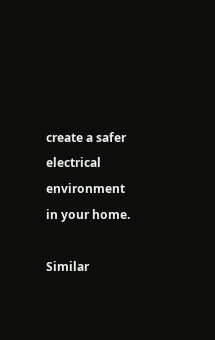create a safer electrical environment in your home.

Similar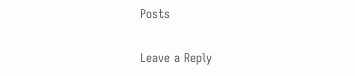Posts

Leave a Reply